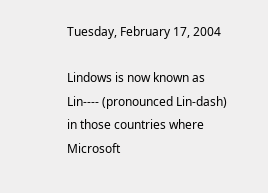Tuesday, February 17, 2004

Lindows is now known as Lin---- (pronounced Lin-dash) in those countries where Microsoft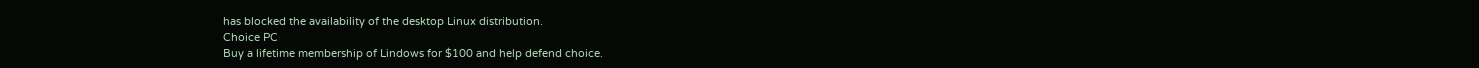has blocked the availability of the desktop Linux distribution.
Choice PC
Buy a lifetime membership of Lindows for $100 and help defend choice.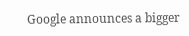Google announces a bigger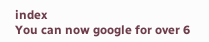index
You can now google for over 6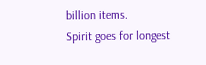billion items.
Spirit goes for longest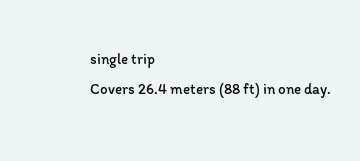single trip
Covers 26.4 meters (88 ft) in one day.